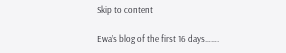Skip to content

Ewa’s blog of the first 16 days…….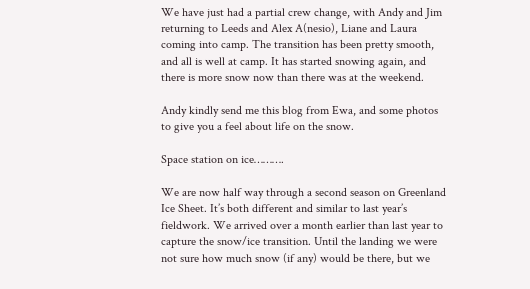We have just had a partial crew change, with Andy and Jim returning to Leeds and Alex A(nesio), Liane and Laura coming into camp. The transition has been pretty smooth, and all is well at camp. It has started snowing again, and there is more snow now than there was at the weekend.

Andy kindly send me this blog from Ewa, and some photos to give you a feel about life on the snow.

Space station on ice……….

We are now half way through a second season on Greenland Ice Sheet. It’s both different and similar to last year’s fieldwork. We arrived over a month earlier than last year to capture the snow/ice transition. Until the landing we were not sure how much snow (if any) would be there, but we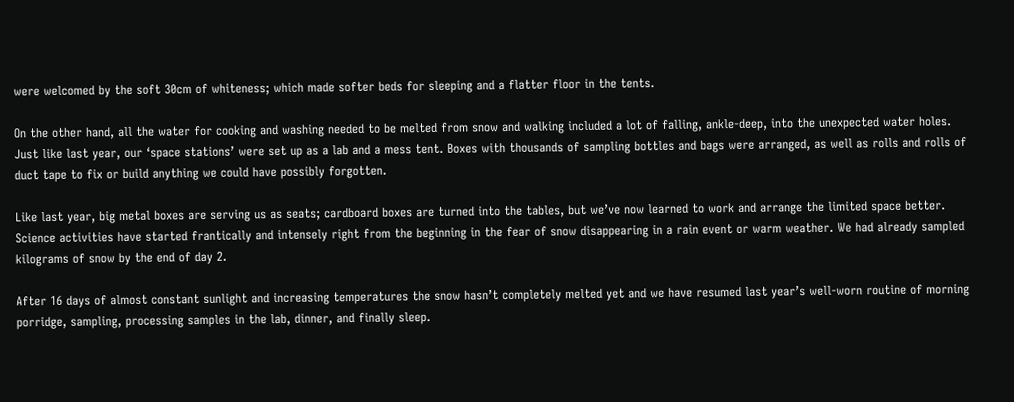were welcomed by the soft 30cm of whiteness; which made softer beds for sleeping and a flatter floor in the tents.

On the other hand, all the water for cooking and washing needed to be melted from snow and walking included a lot of falling, ankle-deep, into the unexpected water holes. Just like last year, our ‘space stations’ were set up as a lab and a mess tent. Boxes with thousands of sampling bottles and bags were arranged, as well as rolls and rolls of duct tape to fix or build anything we could have possibly forgotten.

Like last year, big metal boxes are serving us as seats; cardboard boxes are turned into the tables, but we’ve now learned to work and arrange the limited space better. Science activities have started frantically and intensely right from the beginning in the fear of snow disappearing in a rain event or warm weather. We had already sampled kilograms of snow by the end of day 2.

After 16 days of almost constant sunlight and increasing temperatures the snow hasn’t completely melted yet and we have resumed last year’s well-worn routine of morning porridge, sampling, processing samples in the lab, dinner, and finally sleep.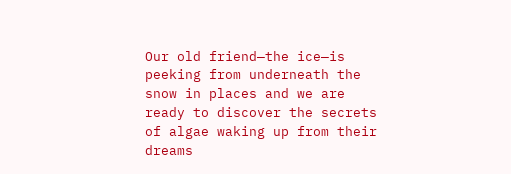Our old friend—the ice—is peeking from underneath the snow in places and we are ready to discover the secrets of algae waking up from their dreams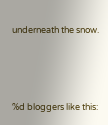underneath the snow.




%d bloggers like this: